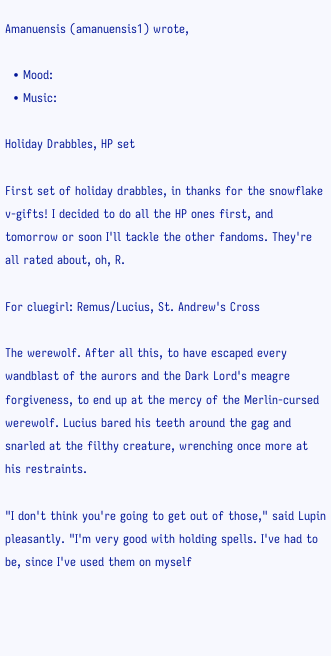Amanuensis (amanuensis1) wrote,

  • Mood:
  • Music:

Holiday Drabbles, HP set

First set of holiday drabbles, in thanks for the snowflake v-gifts! I decided to do all the HP ones first, and tomorrow or soon I'll tackle the other fandoms. They're all rated about, oh, R.

For cluegirl: Remus/Lucius, St. Andrew's Cross

The werewolf. After all this, to have escaped every wandblast of the aurors and the Dark Lord's meagre forgiveness, to end up at the mercy of the Merlin-cursed werewolf. Lucius bared his teeth around the gag and snarled at the filthy creature, wrenching once more at his restraints.

"I don't think you're going to get out of those," said Lupin pleasantly. "I'm very good with holding spells. I've had to be, since I've used them on myself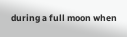during a full moon when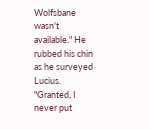Wolfsbane wasn't available." He rubbed his chin as he surveyed Lucius. "Granted, I never put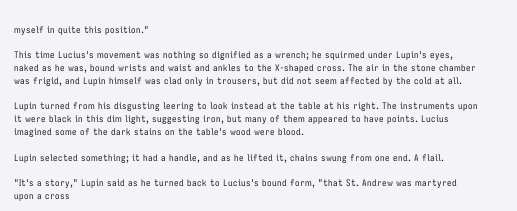myself in quite this position."

This time Lucius's movement was nothing so dignified as a wrench; he squirmed under Lupin's eyes, naked as he was, bound wrists and waist and ankles to the X-shaped cross. The air in the stone chamber was frigid, and Lupin himself was clad only in trousers, but did not seem affected by the cold at all.

Lupin turned from his disgusting leering to look instead at the table at his right. The instruments upon it were black in this dim light, suggesting iron, but many of them appeared to have points. Lucius imagined some of the dark stains on the table's wood were blood.

Lupin selected something; it had a handle, and as he lifted it, chains swung from one end. A flail.

"It's a story," Lupin said as he turned back to Lucius's bound form, "that St. Andrew was martyred upon a cross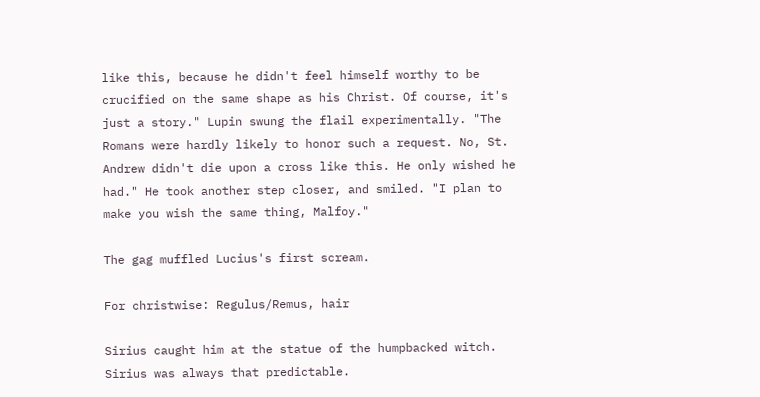like this, because he didn't feel himself worthy to be crucified on the same shape as his Christ. Of course, it's just a story." Lupin swung the flail experimentally. "The Romans were hardly likely to honor such a request. No, St. Andrew didn't die upon a cross like this. He only wished he had." He took another step closer, and smiled. "I plan to make you wish the same thing, Malfoy."

The gag muffled Lucius's first scream.

For christwise: Regulus/Remus, hair

Sirius caught him at the statue of the humpbacked witch. Sirius was always that predictable.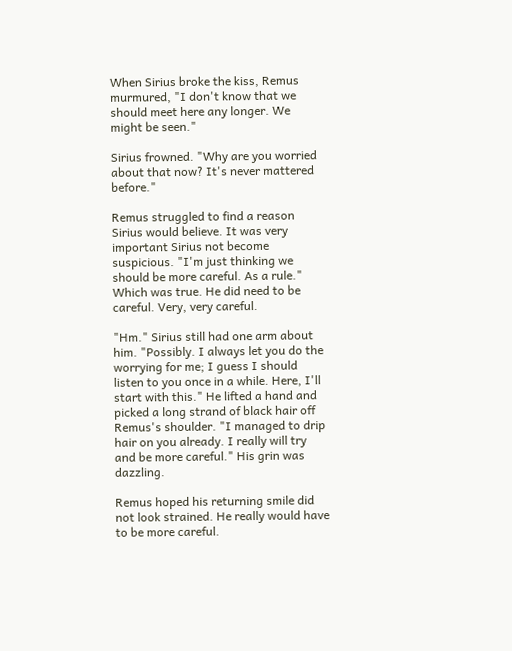When Sirius broke the kiss, Remus murmured, "I don't know that we should meet here any longer. We might be seen."

Sirius frowned. "Why are you worried about that now? It's never mattered before."

Remus struggled to find a reason Sirius would believe. It was very important Sirius not become suspicious. "I'm just thinking we should be more careful. As a rule." Which was true. He did need to be careful. Very, very careful.

"Hm." Sirius still had one arm about him. "Possibly. I always let you do the worrying for me; I guess I should listen to you once in a while. Here, I'll start with this." He lifted a hand and picked a long strand of black hair off Remus's shoulder. "I managed to drip hair on you already. I really will try and be more careful." His grin was dazzling.

Remus hoped his returning smile did not look strained. He really would have to be more careful.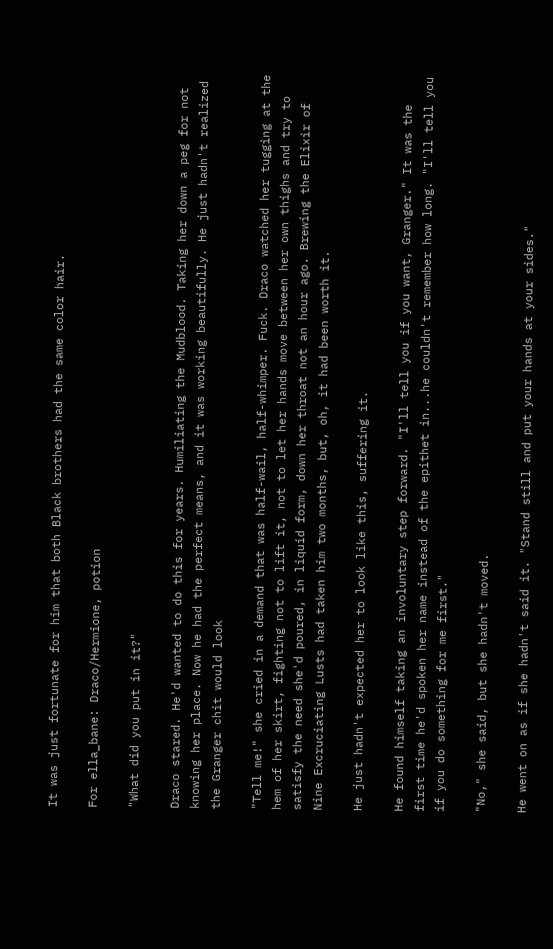It was just fortunate for him that both Black brothers had the same color hair.

For ella_bane: Draco/Hermione, potion

"What did you put in it?"

Draco stared. He'd wanted to do this for years. Humiliating the Mudblood. Taking her down a peg for not knowing her place. Now he had the perfect means, and it was working beautifully. He just hadn't realized the Granger chit would look

"Tell me!" she cried in a demand that was half-wail, half-whimper. Fuck. Draco watched her tugging at the hem of her skirt, fighting not to lift it, not to let her hands move between her own thighs and try to satisfy the need she'd poured, in liquid form, down her throat not an hour ago. Brewing the Elixir of Nine Excruciating Lusts had taken him two months, but, oh, it had been worth it.

He just hadn't expected her to look like this, suffering it.

He found himself taking an involuntary step forward. "I'll tell you if you want, Granger." It was the first time he'd spoken her name instead of the epithet in...he couldn't remember how long. "I'll tell you if you do something for me first."

"No," she said, but she hadn't moved.

He went on as if she hadn't said it. "Stand still and put your hands at your sides."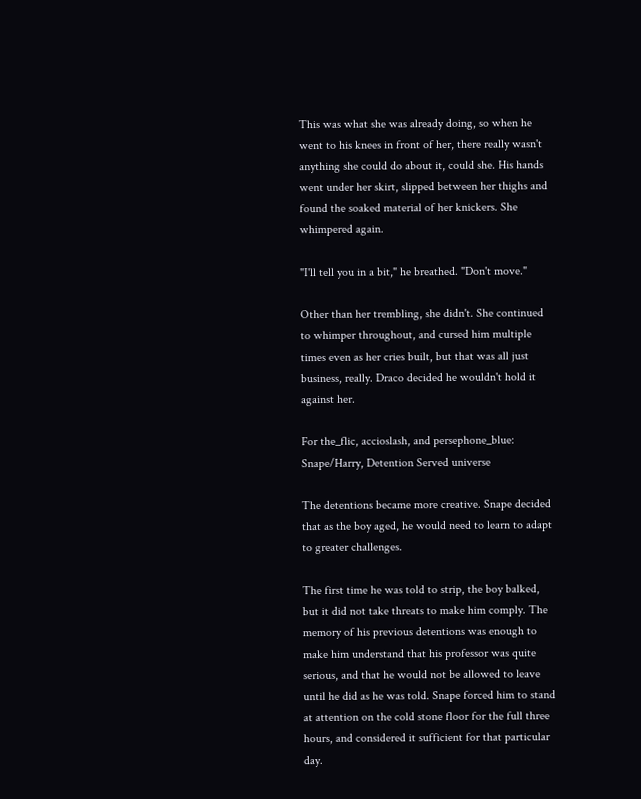This was what she was already doing, so when he went to his knees in front of her, there really wasn't anything she could do about it, could she. His hands went under her skirt, slipped between her thighs and found the soaked material of her knickers. She whimpered again.

"I'll tell you in a bit," he breathed. "Don't move."

Other than her trembling, she didn't. She continued to whimper throughout, and cursed him multiple times even as her cries built, but that was all just business, really. Draco decided he wouldn't hold it against her.

For the_flic, accioslash, and persephone_blue: Snape/Harry, Detention Served universe

The detentions became more creative. Snape decided that as the boy aged, he would need to learn to adapt to greater challenges.

The first time he was told to strip, the boy balked, but it did not take threats to make him comply. The memory of his previous detentions was enough to make him understand that his professor was quite serious, and that he would not be allowed to leave until he did as he was told. Snape forced him to stand at attention on the cold stone floor for the full three hours, and considered it sufficient for that particular day.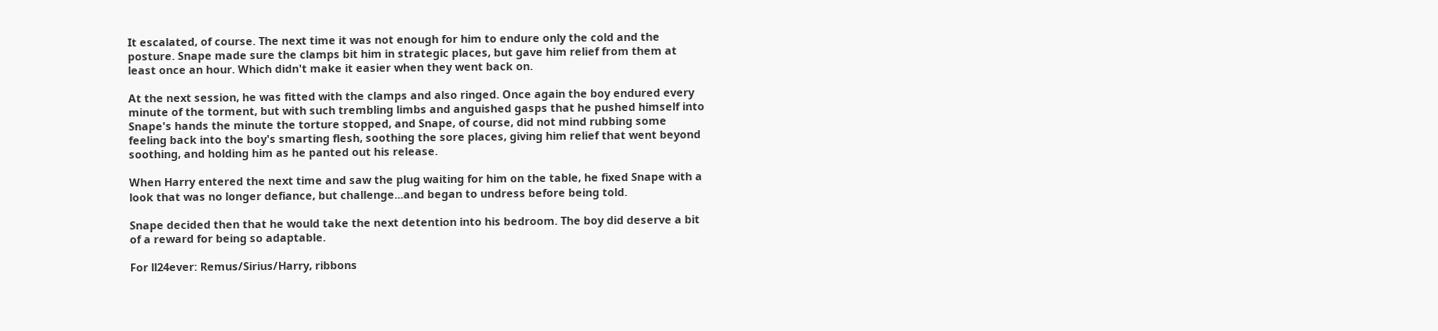It escalated, of course. The next time it was not enough for him to endure only the cold and the posture. Snape made sure the clamps bit him in strategic places, but gave him relief from them at least once an hour. Which didn't make it easier when they went back on.

At the next session, he was fitted with the clamps and also ringed. Once again the boy endured every minute of the torment, but with such trembling limbs and anguished gasps that he pushed himself into Snape's hands the minute the torture stopped, and Snape, of course, did not mind rubbing some feeling back into the boy's smarting flesh, soothing the sore places, giving him relief that went beyond soothing, and holding him as he panted out his release.

When Harry entered the next time and saw the plug waiting for him on the table, he fixed Snape with a look that was no longer defiance, but challenge...and began to undress before being told.

Snape decided then that he would take the next detention into his bedroom. The boy did deserve a bit of a reward for being so adaptable.

For ll24ever: Remus/Sirius/Harry, ribbons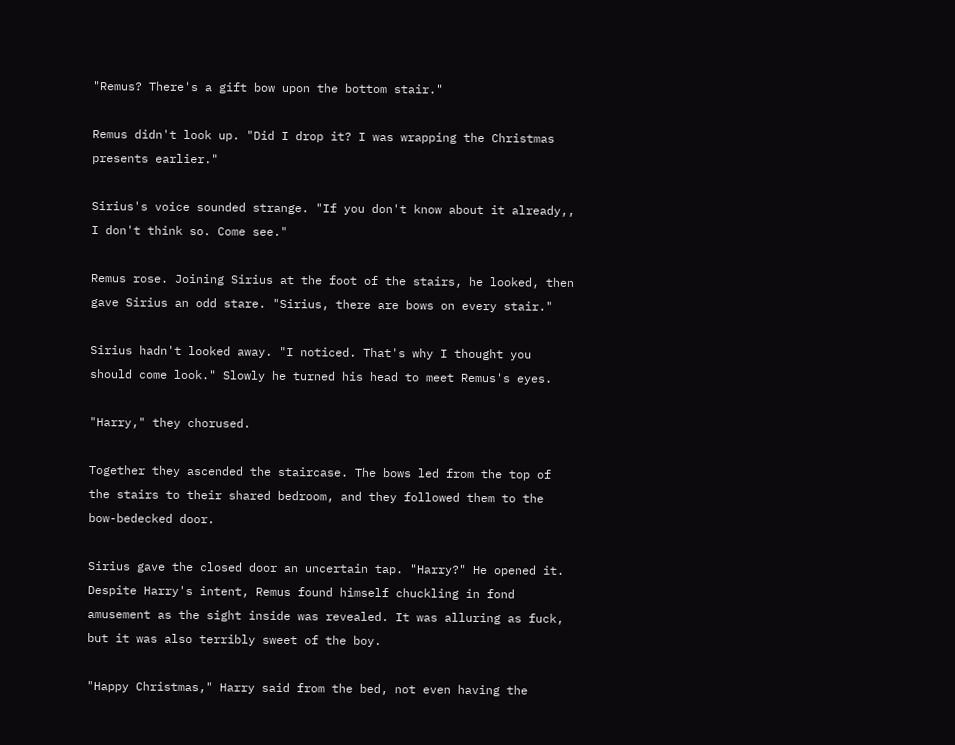"Remus? There's a gift bow upon the bottom stair."

Remus didn't look up. "Did I drop it? I was wrapping the Christmas presents earlier."

Sirius's voice sounded strange. "If you don't know about it already,, I don't think so. Come see."

Remus rose. Joining Sirius at the foot of the stairs, he looked, then gave Sirius an odd stare. "Sirius, there are bows on every stair."

Sirius hadn't looked away. "I noticed. That's why I thought you should come look." Slowly he turned his head to meet Remus's eyes.

"Harry," they chorused.

Together they ascended the staircase. The bows led from the top of the stairs to their shared bedroom, and they followed them to the bow-bedecked door.

Sirius gave the closed door an uncertain tap. "Harry?" He opened it. Despite Harry's intent, Remus found himself chuckling in fond amusement as the sight inside was revealed. It was alluring as fuck, but it was also terribly sweet of the boy.

"Happy Christmas," Harry said from the bed, not even having the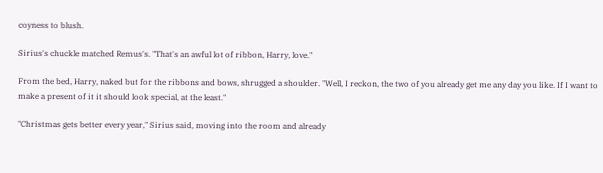coyness to blush.

Sirius's chuckle matched Remus's. "That's an awful lot of ribbon, Harry, love."

From the bed, Harry, naked but for the ribbons and bows, shrugged a shoulder. "Well, I reckon, the two of you already get me any day you like. If I want to make a present of it it should look special, at the least."

"Christmas gets better every year," Sirius said, moving into the room and already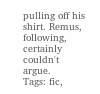pulling off his shirt. Remus, following, certainly couldn't argue.
Tags: fic,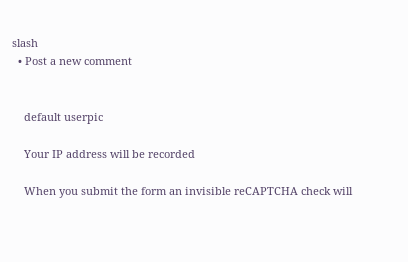slash
  • Post a new comment


    default userpic

    Your IP address will be recorded

    When you submit the form an invisible reCAPTCHA check will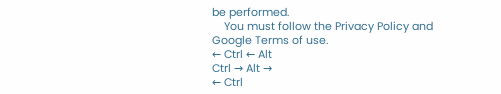be performed.
    You must follow the Privacy Policy and Google Terms of use.
← Ctrl ← Alt
Ctrl → Alt →
← Ctrl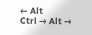← Alt
Ctrl → Alt →